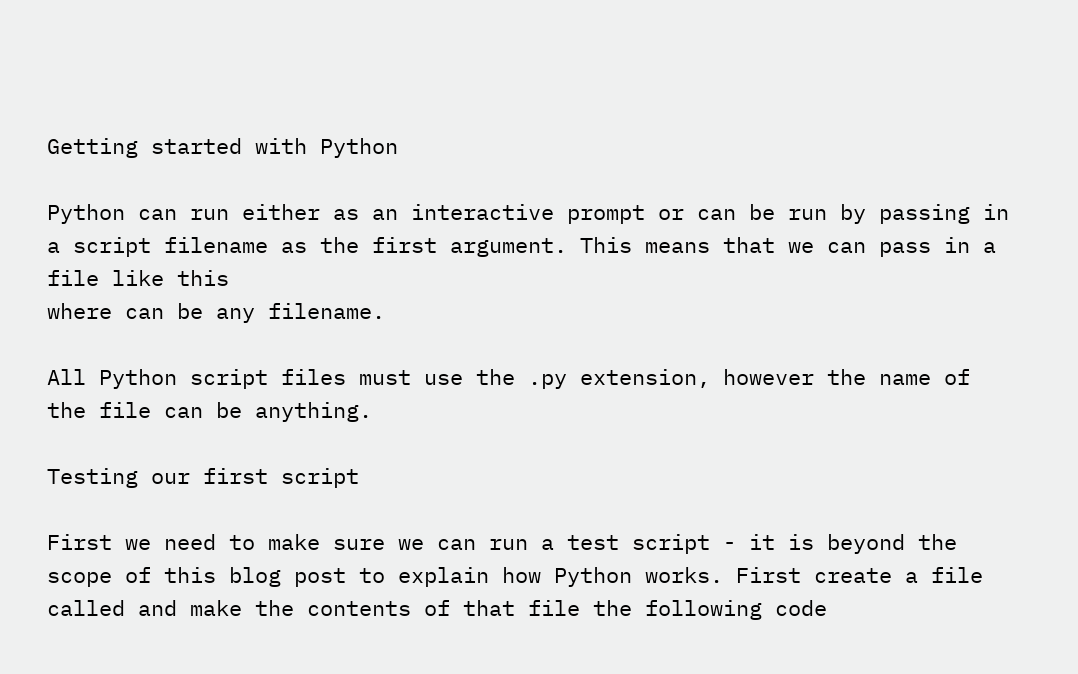Getting started with Python

Python can run either as an interactive prompt or can be run by passing in a script filename as the first argument. This means that we can pass in a file like this
where can be any filename.

All Python script files must use the .py extension, however the name of the file can be anything.

Testing our first script

First we need to make sure we can run a test script - it is beyond the scope of this blog post to explain how Python works. First create a file called and make the contents of that file the following code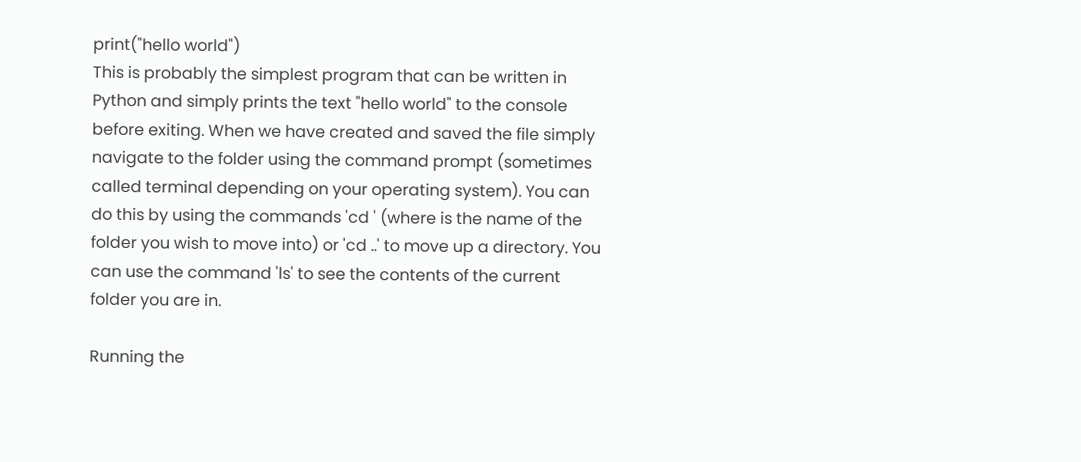print("hello world")
This is probably the simplest program that can be written in Python and simply prints the text "hello world" to the console before exiting. When we have created and saved the file simply navigate to the folder using the command prompt (sometimes called terminal depending on your operating system). You can do this by using the commands 'cd ' (where is the name of the folder you wish to move into) or 'cd ..' to move up a directory. You can use the command 'ls' to see the contents of the current folder you are in.

Running the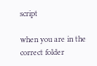script

when you are in the correct folder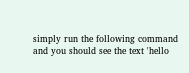simply run the following command
and you should see the text 'hello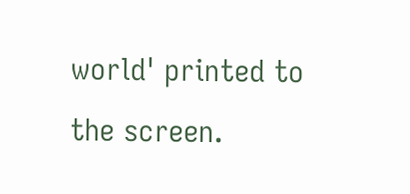world' printed to the screen.